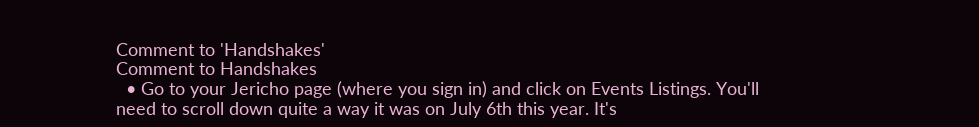Comment to 'Handshakes'
Comment to Handshakes
  • Go to your Jericho page (where you sign in) and click on Events Listings. You'll need to scroll down quite a way it was on July 6th this year. It's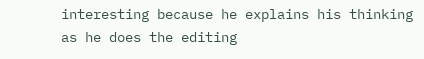interesting because he explains his thinking as he does the editing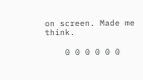on screen. Made me think.

    0 0 0 0 0 0